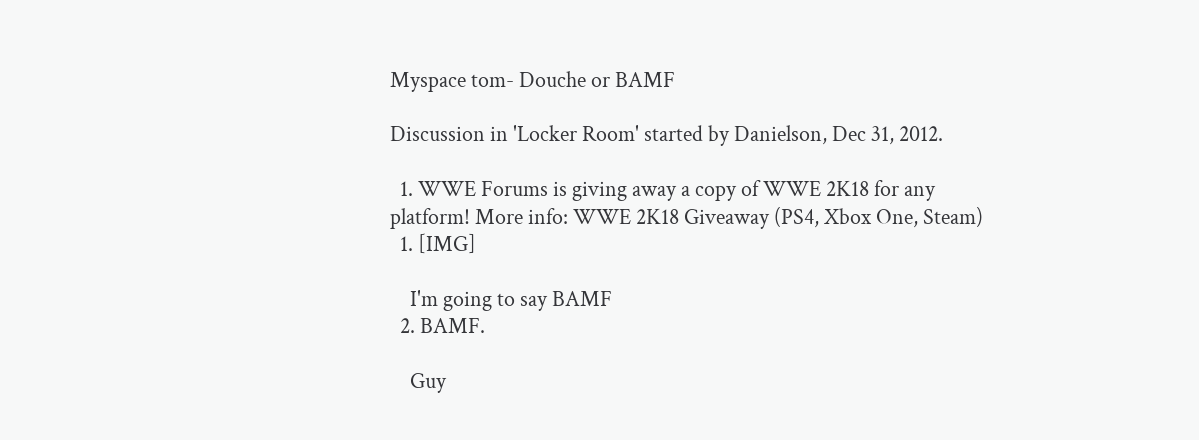Myspace tom- Douche or BAMF

Discussion in 'Locker Room' started by Danielson, Dec 31, 2012.

  1. WWE Forums is giving away a copy of WWE 2K18 for any platform! More info: WWE 2K18 Giveaway (PS4, Xbox One, Steam)
  1. [IMG]

    I'm going to say BAMF
  2. BAMF.

    Guy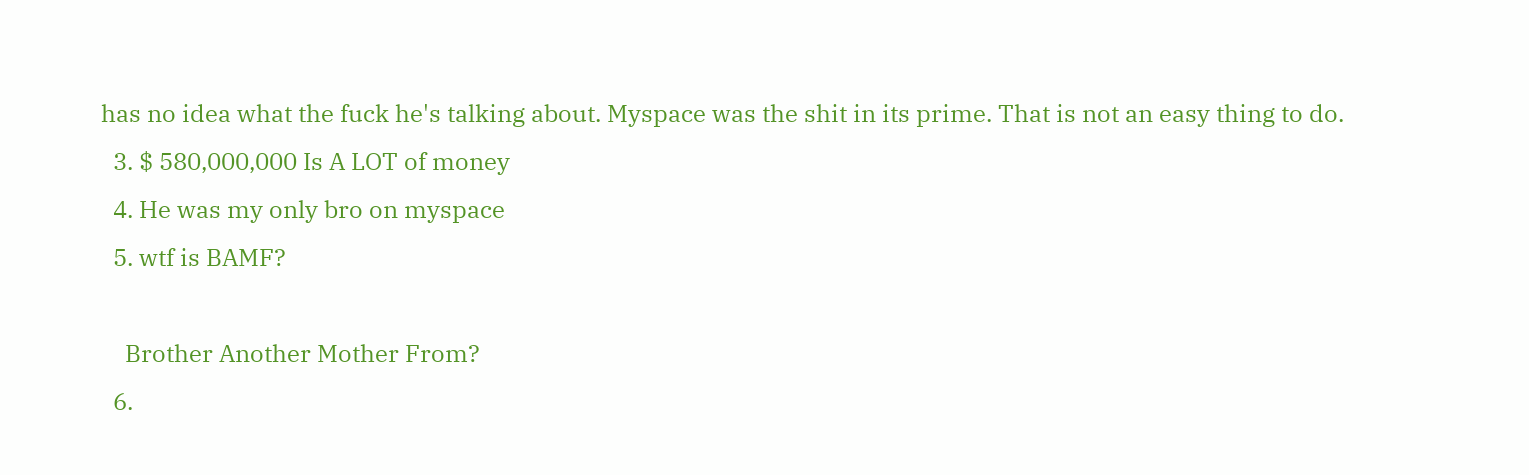has no idea what the fuck he's talking about. Myspace was the shit in its prime. That is not an easy thing to do.
  3. $ 580,000,000 Is A LOT of money
  4. He was my only bro on myspace
  5. wtf is BAMF?

    Brother Another Mother From?
  6.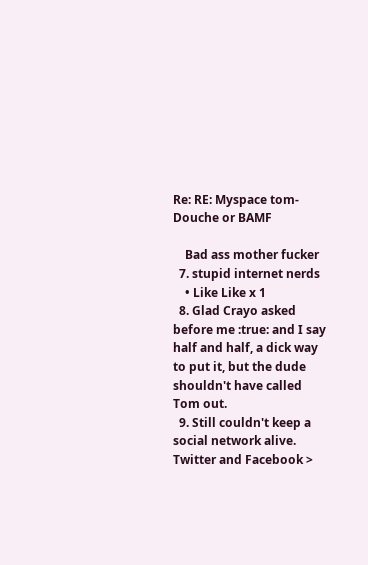Re: RE: Myspace tom- Douche or BAMF

    Bad ass mother fucker
  7. stupid internet nerds
    • Like Like x 1
  8. Glad Crayo asked before me :true: and I say half and half, a dick way to put it, but the dude shouldn't have called Tom out.
  9. Still couldn't keep a social network alive. Twitter and Facebook >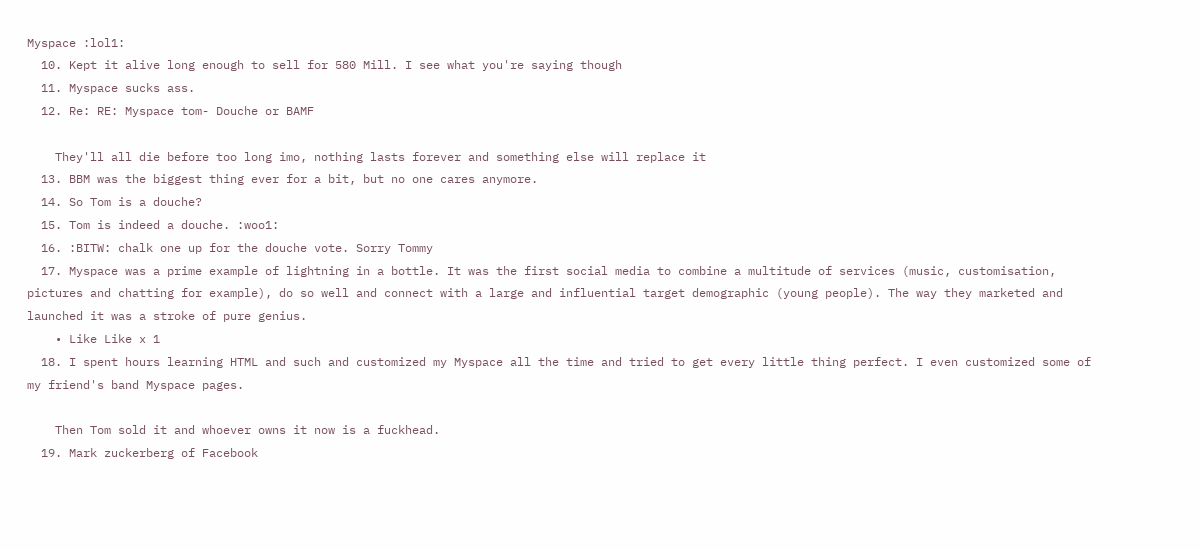Myspace :lol1:
  10. Kept it alive long enough to sell for 580 Mill. I see what you're saying though
  11. Myspace sucks ass.
  12. Re: RE: Myspace tom- Douche or BAMF

    They'll all die before too long imo, nothing lasts forever and something else will replace it
  13. BBM was the biggest thing ever for a bit, but no one cares anymore.
  14. So Tom is a douche?
  15. Tom is indeed a douche. :woo1:
  16. :BITW: chalk one up for the douche vote. Sorry Tommy
  17. Myspace was a prime example of lightning in a bottle. It was the first social media to combine a multitude of services (music, customisation, pictures and chatting for example), do so well and connect with a large and influential target demographic (young people). The way they marketed and launched it was a stroke of pure genius.
    • Like Like x 1
  18. I spent hours learning HTML and such and customized my Myspace all the time and tried to get every little thing perfect. I even customized some of my friend's band Myspace pages.

    Then Tom sold it and whoever owns it now is a fuckhead.
  19. Mark zuckerberg of Facebook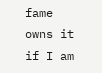fame owns it if I am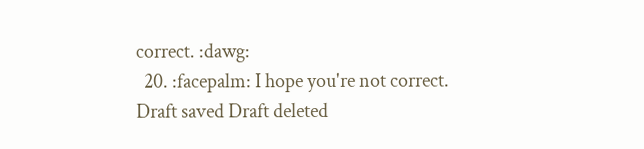correct. :dawg:
  20. :facepalm: I hope you're not correct.
Draft saved Draft deleted